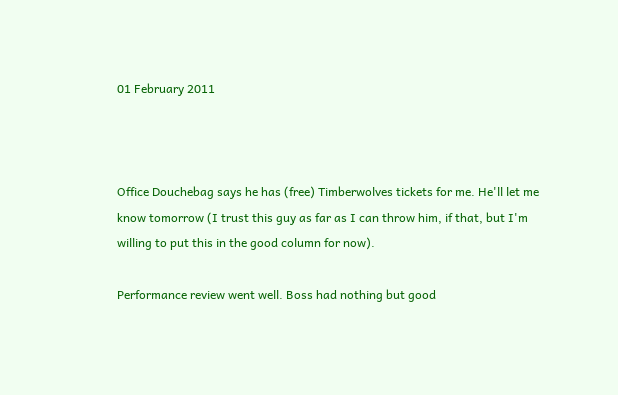01 February 2011



Office Douchebag says he has (free) Timberwolves tickets for me. He'll let me know tomorrow (I trust this guy as far as I can throw him, if that, but I'm willing to put this in the good column for now).

Performance review went well. Boss had nothing but good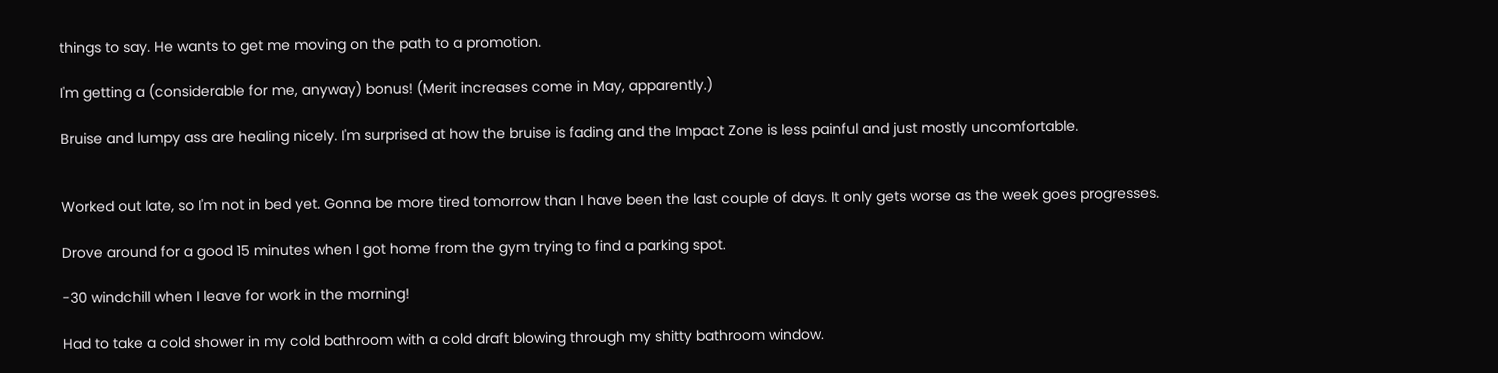things to say. He wants to get me moving on the path to a promotion.

I'm getting a (considerable for me, anyway) bonus! (Merit increases come in May, apparently.)

Bruise and lumpy ass are healing nicely. I'm surprised at how the bruise is fading and the Impact Zone is less painful and just mostly uncomfortable.


Worked out late, so I'm not in bed yet. Gonna be more tired tomorrow than I have been the last couple of days. It only gets worse as the week goes progresses.

Drove around for a good 15 minutes when I got home from the gym trying to find a parking spot.

-30 windchill when I leave for work in the morning!

Had to take a cold shower in my cold bathroom with a cold draft blowing through my shitty bathroom window.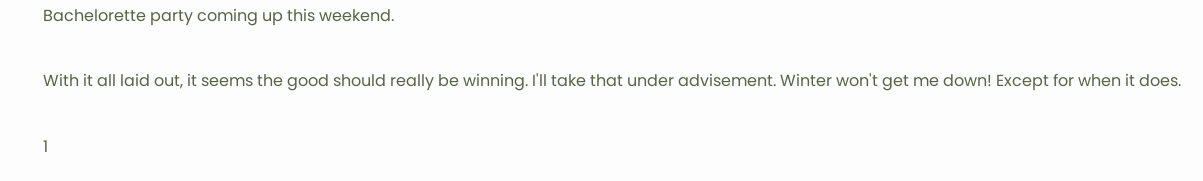Bachelorette party coming up this weekend.

With it all laid out, it seems the good should really be winning. I'll take that under advisement. Winter won't get me down! Except for when it does.

1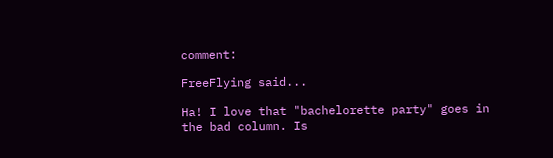comment:

FreeFlying said...

Ha! I love that "bachelorette party" goes in the bad column. Is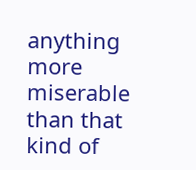anything more miserable than that kind of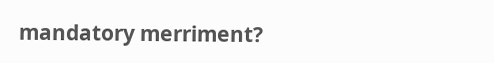mandatory merriment?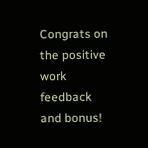Congrats on the positive work feedback and bonus!